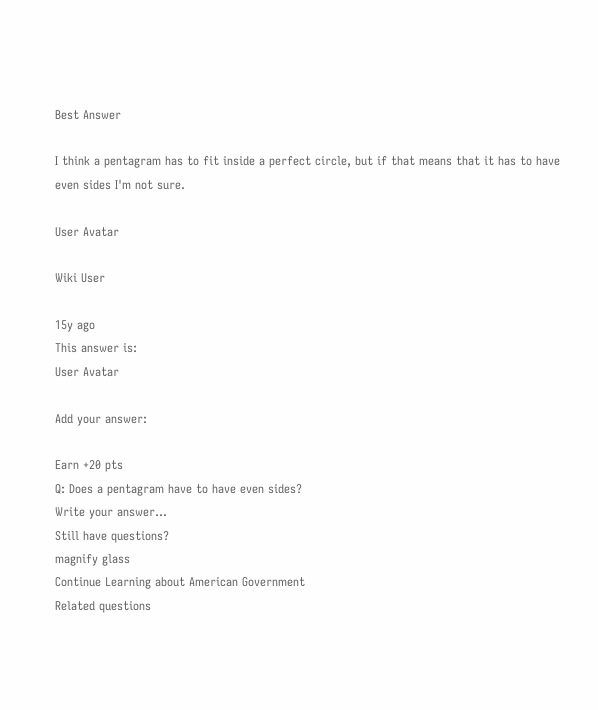Best Answer

I think a pentagram has to fit inside a perfect circle, but if that means that it has to have even sides I'm not sure.

User Avatar

Wiki User

15y ago
This answer is:
User Avatar

Add your answer:

Earn +20 pts
Q: Does a pentagram have to have even sides?
Write your answer...
Still have questions?
magnify glass
Continue Learning about American Government
Related questions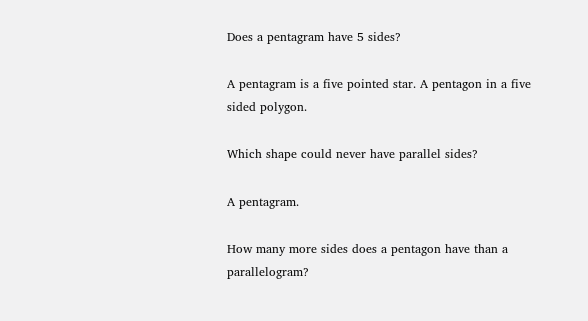Does a pentagram have 5 sides?

A pentagram is a five pointed star. A pentagon in a five sided polygon.

Which shape could never have parallel sides?

A pentagram.

How many more sides does a pentagon have than a parallelogram?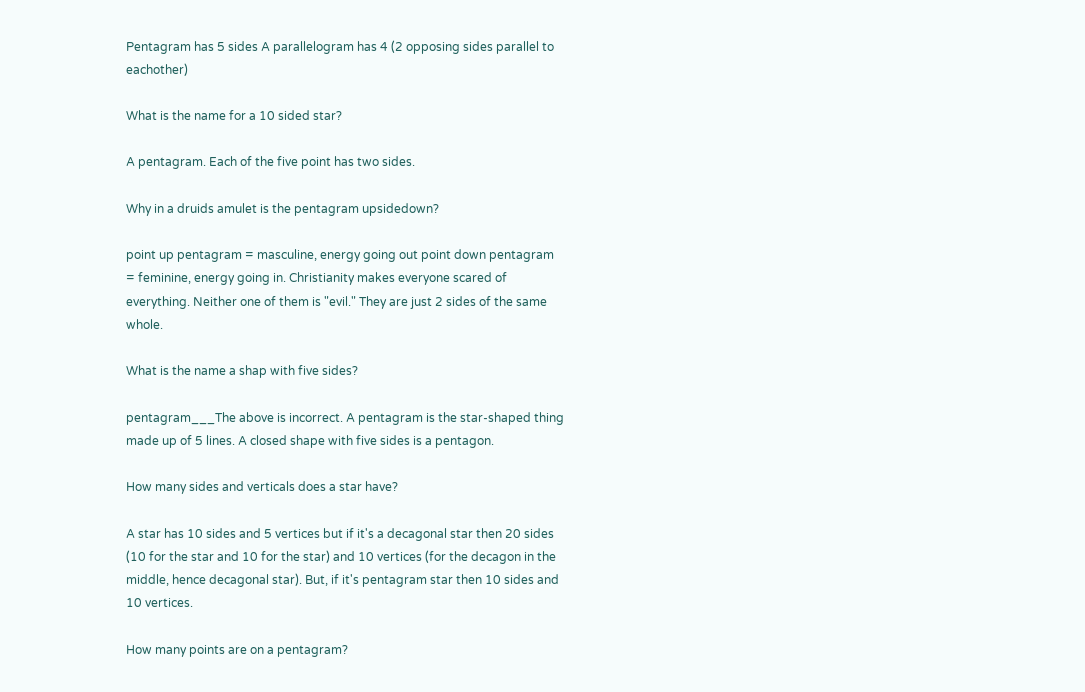Pentagram has 5 sides A parallelogram has 4 (2 opposing sides parallel to eachother)

What is the name for a 10 sided star?

A pentagram. Each of the five point has two sides.

Why in a druids amulet is the pentagram upsidedown?

point up pentagram = masculine, energy going out point down pentagram = feminine, energy going in. Christianity makes everyone scared of everything. Neither one of them is "evil." They are just 2 sides of the same whole.

What is the name a shap with five sides?

pentagram___The above is incorrect. A pentagram is the star-shaped thing made up of 5 lines. A closed shape with five sides is a pentagon.

How many sides and verticals does a star have?

A star has 10 sides and 5 vertices but if it's a decagonal star then 20 sides (10 for the star and 10 for the star) and 10 vertices (for the decagon in the middle, hence decagonal star). But, if it's pentagram star then 10 sides and 10 vertices.

How many points are on a pentagram?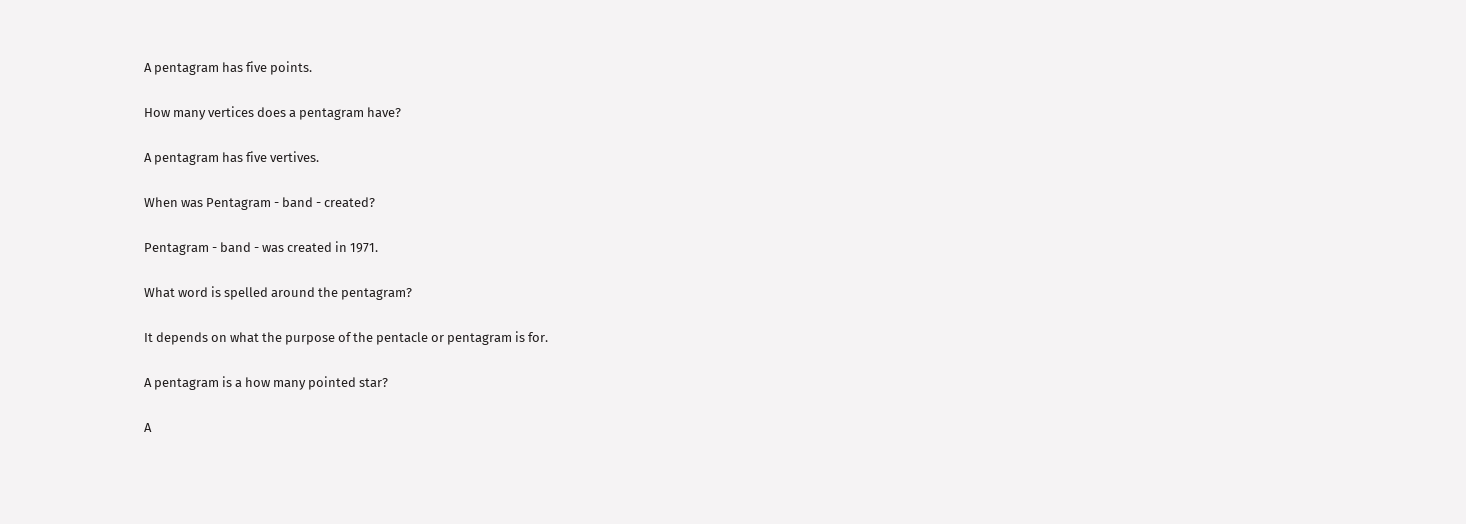A pentagram has five points.

How many vertices does a pentagram have?

A pentagram has five vertives.

When was Pentagram - band - created?

Pentagram - band - was created in 1971.

What word is spelled around the pentagram?

It depends on what the purpose of the pentacle or pentagram is for.

A pentagram is a how many pointed star?

A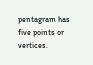pentagram has five points or vertices.